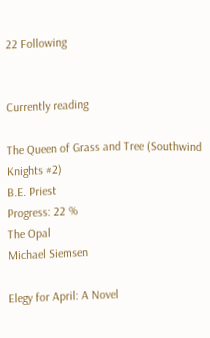22 Following


Currently reading

The Queen of Grass and Tree (Southwind Knights #2)
B.E. Priest
Progress: 22 %
The Opal
Michael Siemsen

Elegy for April: A Novel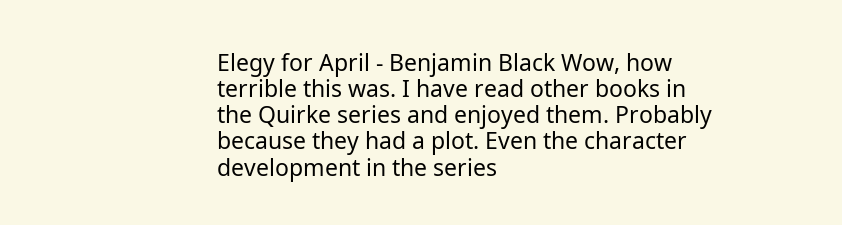Elegy for April - Benjamin Black Wow, how terrible this was. I have read other books in the Quirke series and enjoyed them. Probably because they had a plot. Even the character development in the series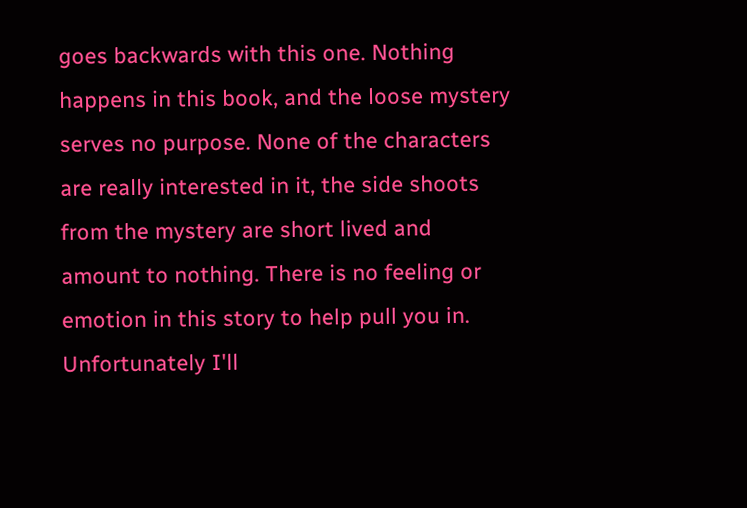goes backwards with this one. Nothing happens in this book, and the loose mystery serves no purpose. None of the characters are really interested in it, the side shoots from the mystery are short lived and amount to nothing. There is no feeling or emotion in this story to help pull you in. Unfortunately I'll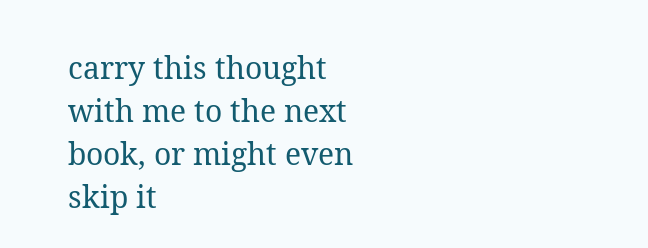carry this thought with me to the next book, or might even skip it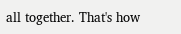all together. That's how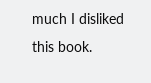much I disliked this book.